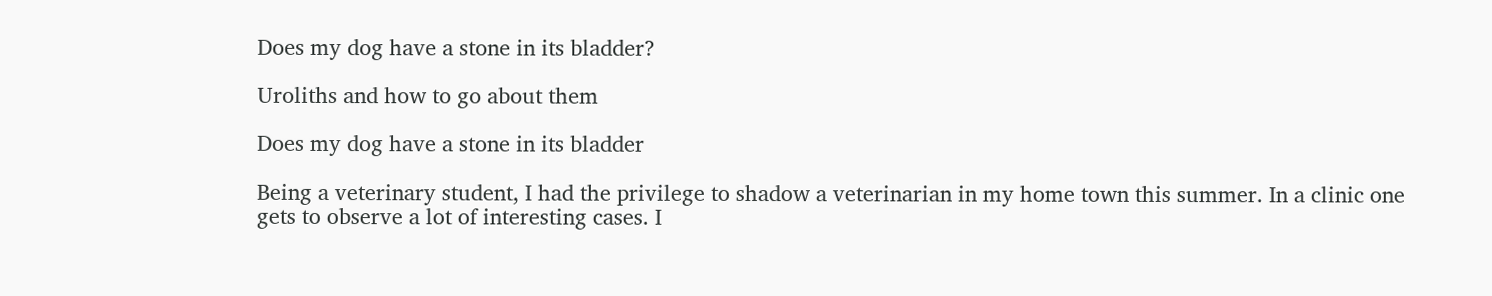Does my dog have a stone in its bladder?

Uroliths and how to go about them

Does my dog have a stone in its bladder

Being a veterinary student, I had the privilege to shadow a veterinarian in my home town this summer. In a clinic one gets to observe a lot of interesting cases. I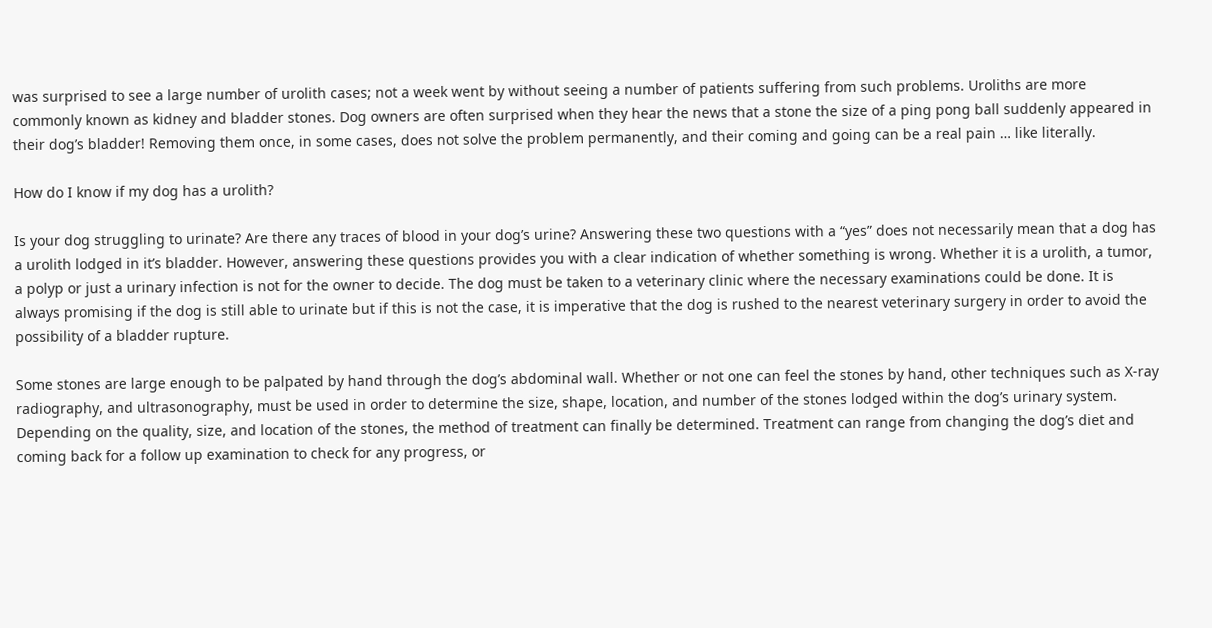was surprised to see a large number of urolith cases; not a week went by without seeing a number of patients suffering from such problems. Uroliths are more commonly known as kidney and bladder stones. Dog owners are often surprised when they hear the news that a stone the size of a ping pong ball suddenly appeared in their dog’s bladder! Removing them once, in some cases, does not solve the problem permanently, and their coming and going can be a real pain … like literally.

How do I know if my dog has a urolith?

Is your dog struggling to urinate? Are there any traces of blood in your dog’s urine? Answering these two questions with a “yes” does not necessarily mean that a dog has a urolith lodged in it’s bladder. However, answering these questions provides you with a clear indication of whether something is wrong. Whether it is a urolith, a tumor, a polyp or just a urinary infection is not for the owner to decide. The dog must be taken to a veterinary clinic where the necessary examinations could be done. It is always promising if the dog is still able to urinate but if this is not the case, it is imperative that the dog is rushed to the nearest veterinary surgery in order to avoid the possibility of a bladder rupture.

Some stones are large enough to be palpated by hand through the dog’s abdominal wall. Whether or not one can feel the stones by hand, other techniques such as X-ray radiography, and ultrasonography, must be used in order to determine the size, shape, location, and number of the stones lodged within the dog’s urinary system. Depending on the quality, size, and location of the stones, the method of treatment can finally be determined. Treatment can range from changing the dog’s diet and coming back for a follow up examination to check for any progress, or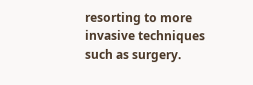resorting to more invasive techniques such as surgery.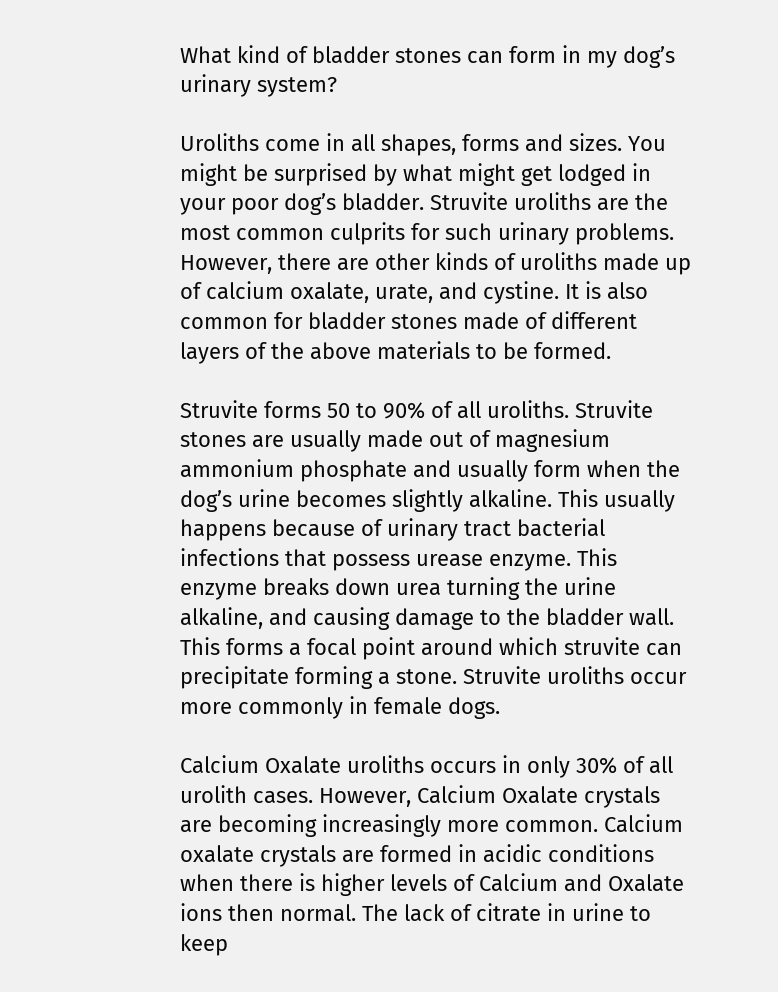What kind of bladder stones can form in my dog’s urinary system?

Uroliths come in all shapes, forms and sizes. You might be surprised by what might get lodged in your poor dog’s bladder. Struvite uroliths are the most common culprits for such urinary problems. However, there are other kinds of uroliths made up of calcium oxalate, urate, and cystine. It is also common for bladder stones made of different layers of the above materials to be formed.

Struvite forms 50 to 90% of all uroliths. Struvite stones are usually made out of magnesium ammonium phosphate and usually form when the dog’s urine becomes slightly alkaline. This usually happens because of urinary tract bacterial infections that possess urease enzyme. This enzyme breaks down urea turning the urine alkaline, and causing damage to the bladder wall. This forms a focal point around which struvite can precipitate forming a stone. Struvite uroliths occur more commonly in female dogs.

Calcium Oxalate uroliths occurs in only 30% of all urolith cases. However, Calcium Oxalate crystals are becoming increasingly more common. Calcium oxalate crystals are formed in acidic conditions when there is higher levels of Calcium and Oxalate ions then normal. The lack of citrate in urine to keep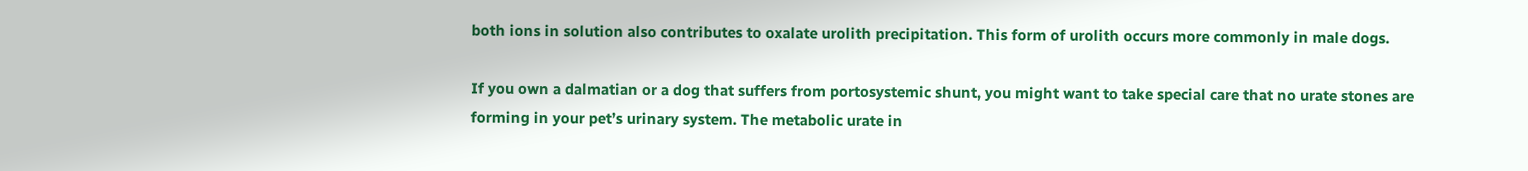both ions in solution also contributes to oxalate urolith precipitation. This form of urolith occurs more commonly in male dogs.

If you own a dalmatian or a dog that suffers from portosystemic shunt, you might want to take special care that no urate stones are forming in your pet’s urinary system. The metabolic urate in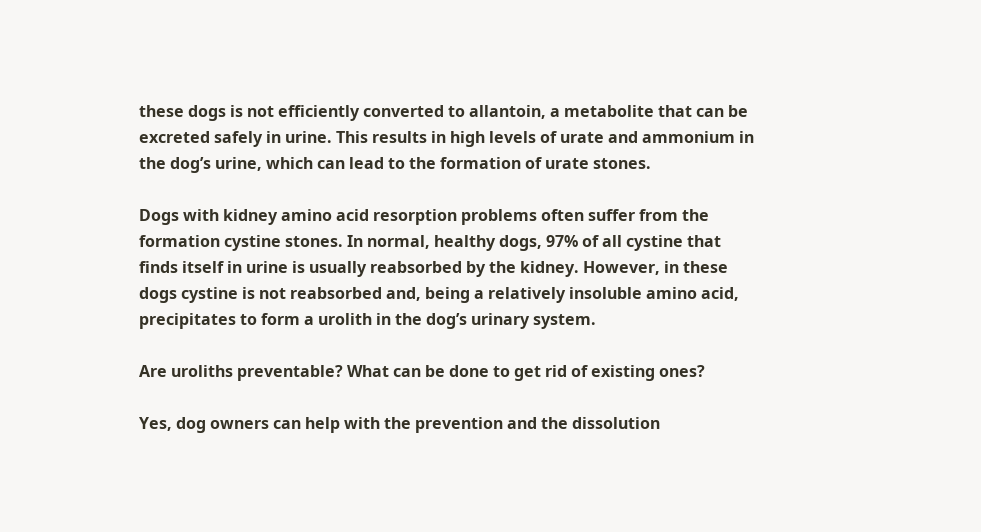these dogs is not efficiently converted to allantoin, a metabolite that can be excreted safely in urine. This results in high levels of urate and ammonium in the dog’s urine, which can lead to the formation of urate stones.

Dogs with kidney amino acid resorption problems often suffer from the formation cystine stones. In normal, healthy dogs, 97% of all cystine that finds itself in urine is usually reabsorbed by the kidney. However, in these dogs cystine is not reabsorbed and, being a relatively insoluble amino acid, precipitates to form a urolith in the dog’s urinary system.

Are uroliths preventable? What can be done to get rid of existing ones?

Yes, dog owners can help with the prevention and the dissolution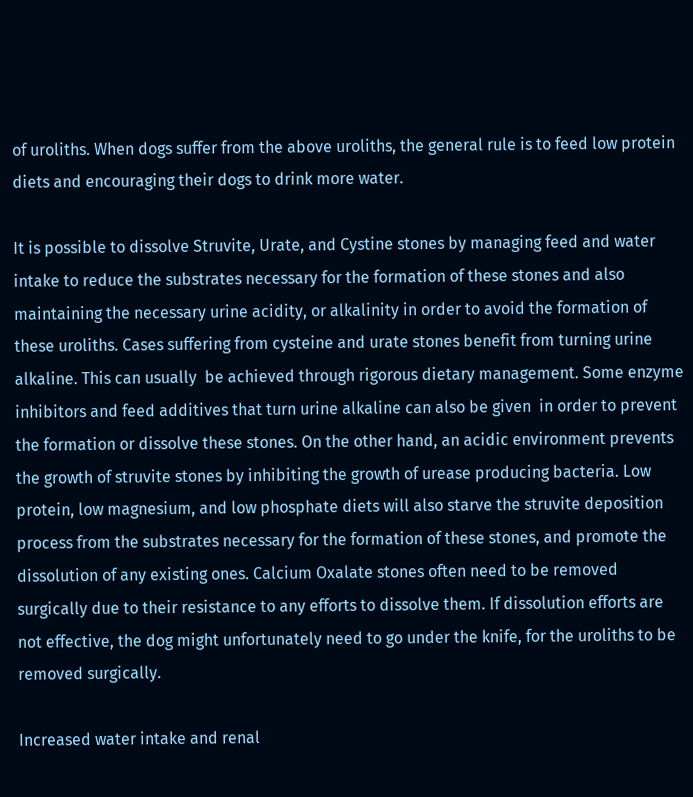of uroliths. When dogs suffer from the above uroliths, the general rule is to feed low protein diets and encouraging their dogs to drink more water.

It is possible to dissolve Struvite, Urate, and Cystine stones by managing feed and water intake to reduce the substrates necessary for the formation of these stones and also maintaining the necessary urine acidity, or alkalinity in order to avoid the formation of these uroliths. Cases suffering from cysteine and urate stones benefit from turning urine alkaline. This can usually  be achieved through rigorous dietary management. Some enzyme inhibitors and feed additives that turn urine alkaline can also be given  in order to prevent the formation or dissolve these stones. On the other hand, an acidic environment prevents the growth of struvite stones by inhibiting the growth of urease producing bacteria. Low protein, low magnesium, and low phosphate diets will also starve the struvite deposition process from the substrates necessary for the formation of these stones, and promote the dissolution of any existing ones. Calcium Oxalate stones often need to be removed surgically due to their resistance to any efforts to dissolve them. If dissolution efforts are not effective, the dog might unfortunately need to go under the knife, for the uroliths to be removed surgically.

Increased water intake and renal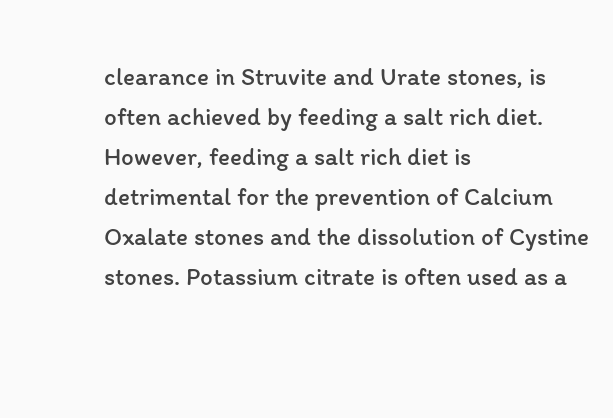clearance in Struvite and Urate stones, is often achieved by feeding a salt rich diet. However, feeding a salt rich diet is detrimental for the prevention of Calcium Oxalate stones and the dissolution of Cystine stones. Potassium citrate is often used as a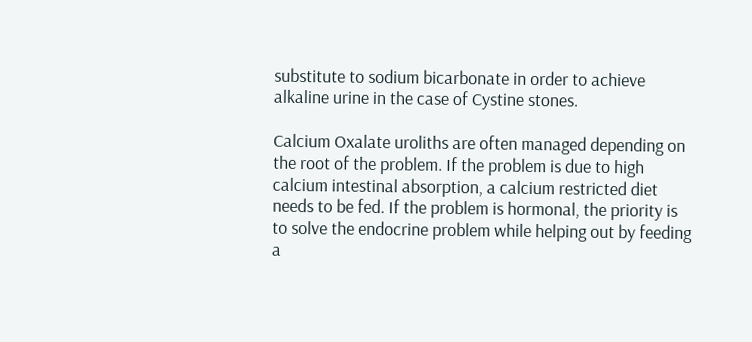substitute to sodium bicarbonate in order to achieve alkaline urine in the case of Cystine stones.

Calcium Oxalate uroliths are often managed depending on the root of the problem. If the problem is due to high calcium intestinal absorption, a calcium restricted diet needs to be fed. If the problem is hormonal, the priority is to solve the endocrine problem while helping out by feeding a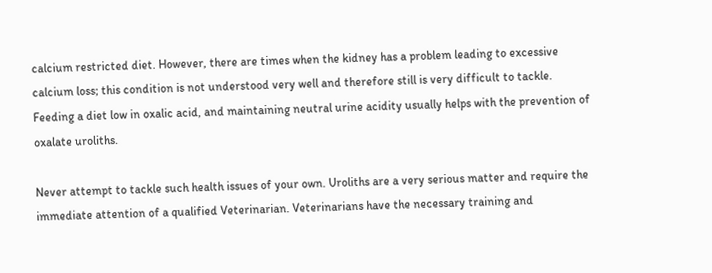calcium restricted diet. However, there are times when the kidney has a problem leading to excessive calcium loss; this condition is not understood very well and therefore still is very difficult to tackle. Feeding a diet low in oxalic acid, and maintaining neutral urine acidity usually helps with the prevention of oxalate uroliths.

Never attempt to tackle such health issues of your own. Uroliths are a very serious matter and require the immediate attention of a qualified Veterinarian. Veterinarians have the necessary training and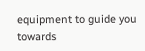equipment to guide you towards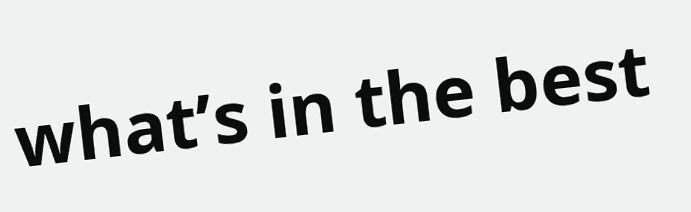what’s in the best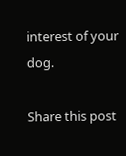interest of your dog.

Share this post